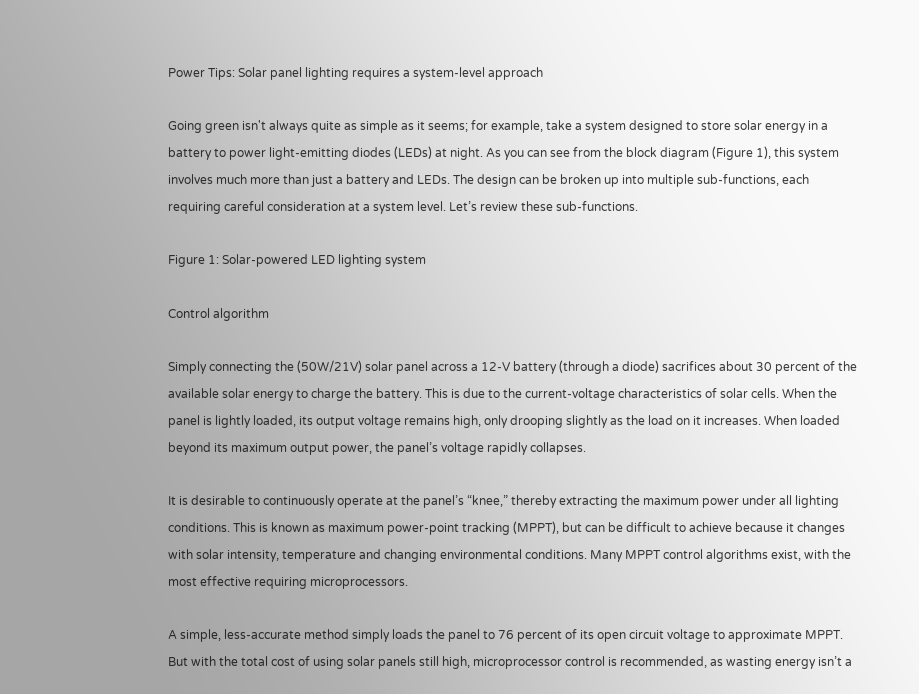Power Tips: Solar panel lighting requires a system-level approach

Going green isn't always quite as simple as it seems; for example, take a system designed to store solar energy in a battery to power light-emitting diodes (LEDs) at night. As you can see from the block diagram (Figure 1), this system involves much more than just a battery and LEDs. The design can be broken up into multiple sub-functions, each requiring careful consideration at a system level. Let’s review these sub-functions.

Figure 1: Solar-powered LED lighting system

Control algorithm

Simply connecting the (50W/21V) solar panel across a 12-V battery (through a diode) sacrifices about 30 percent of the available solar energy to charge the battery. This is due to the current-voltage characteristics of solar cells. When the panel is lightly loaded, its output voltage remains high, only drooping slightly as the load on it increases. When loaded beyond its maximum output power, the panel’s voltage rapidly collapses.

It is desirable to continuously operate at the panel’s “knee,” thereby extracting the maximum power under all lighting conditions. This is known as maximum power-point tracking (MPPT), but can be difficult to achieve because it changes with solar intensity, temperature and changing environmental conditions. Many MPPT control algorithms exist, with the most effective requiring microprocessors.

A simple, less-accurate method simply loads the panel to 76 percent of its open circuit voltage to approximate MPPT. But with the total cost of using solar panels still high, microprocessor control is recommended, as wasting energy isn’t a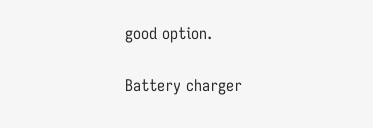good option.

Battery charger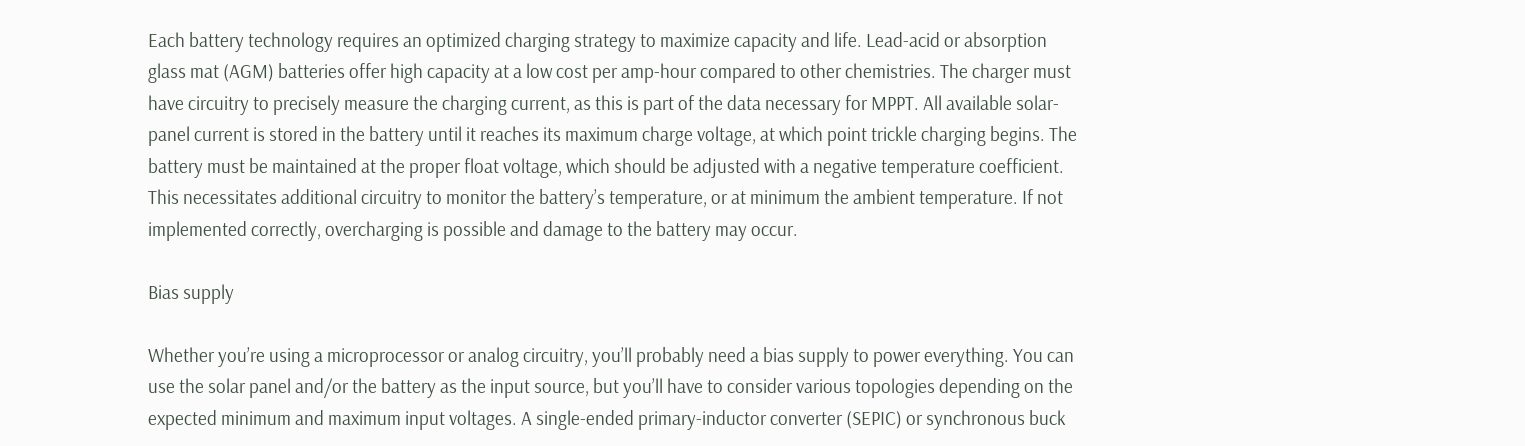Each battery technology requires an optimized charging strategy to maximize capacity and life. Lead-acid or absorption glass mat (AGM) batteries offer high capacity at a low cost per amp-hour compared to other chemistries. The charger must have circuitry to precisely measure the charging current, as this is part of the data necessary for MPPT. All available solar-panel current is stored in the battery until it reaches its maximum charge voltage, at which point trickle charging begins. The battery must be maintained at the proper float voltage, which should be adjusted with a negative temperature coefficient. This necessitates additional circuitry to monitor the battery’s temperature, or at minimum the ambient temperature. If not implemented correctly, overcharging is possible and damage to the battery may occur.

Bias supply

Whether you’re using a microprocessor or analog circuitry, you’ll probably need a bias supply to power everything. You can use the solar panel and/or the battery as the input source, but you’ll have to consider various topologies depending on the expected minimum and maximum input voltages. A single-ended primary-inductor converter (SEPIC) or synchronous buck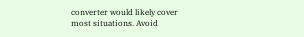converter would likely cover most situations. Avoid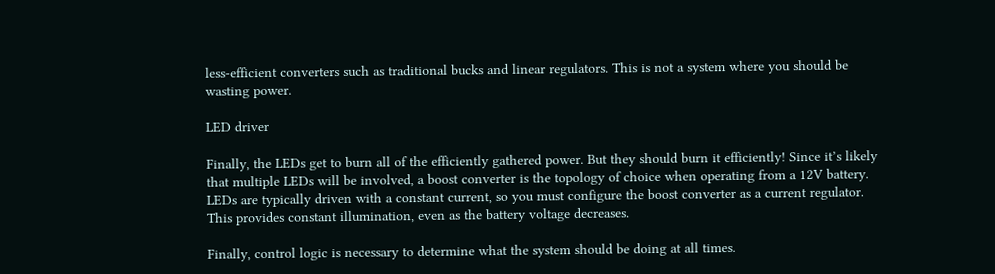less-efficient converters such as traditional bucks and linear regulators. This is not a system where you should be wasting power.

LED driver

Finally, the LEDs get to burn all of the efficiently gathered power. But they should burn it efficiently! Since it’s likely that multiple LEDs will be involved, a boost converter is the topology of choice when operating from a 12V battery. LEDs are typically driven with a constant current, so you must configure the boost converter as a current regulator. This provides constant illumination, even as the battery voltage decreases.

Finally, control logic is necessary to determine what the system should be doing at all times.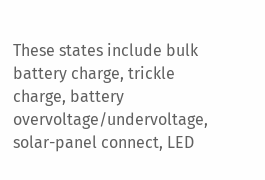These states include bulk battery charge, trickle charge, battery overvoltage/undervoltage, solar-panel connect, LED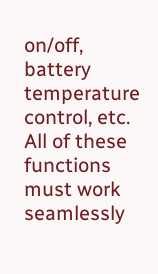on/off, battery temperature control, etc. All of these functions must work seamlessly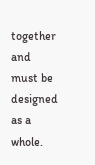together and must be designed as a whole.